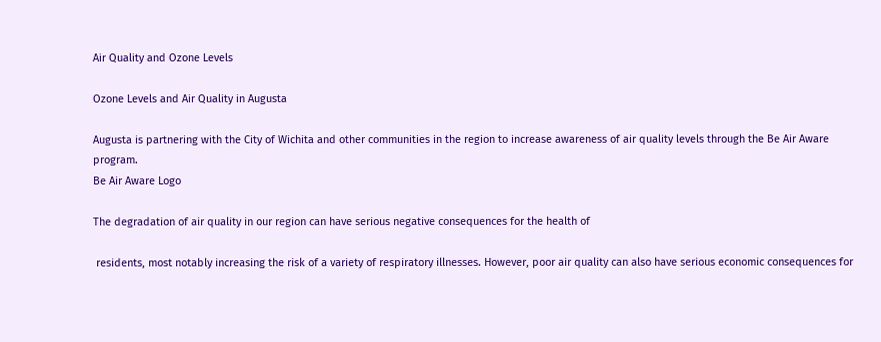Air Quality and Ozone Levels

Ozone Levels and Air Quality in Augusta

Augusta is partnering with the City of Wichita and other communities in the region to increase awareness of air quality levels through the Be Air Aware program.
Be Air Aware Logo

The degradation of air quality in our region can have serious negative consequences for the health of

 residents, most notably increasing the risk of a variety of respiratory illnesses. However, poor air quality can also have serious economic consequences for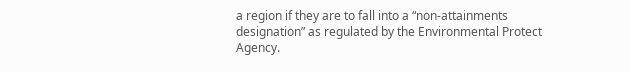a region if they are to fall into a “non-attainments designation” as regulated by the Environmental Protect Agency.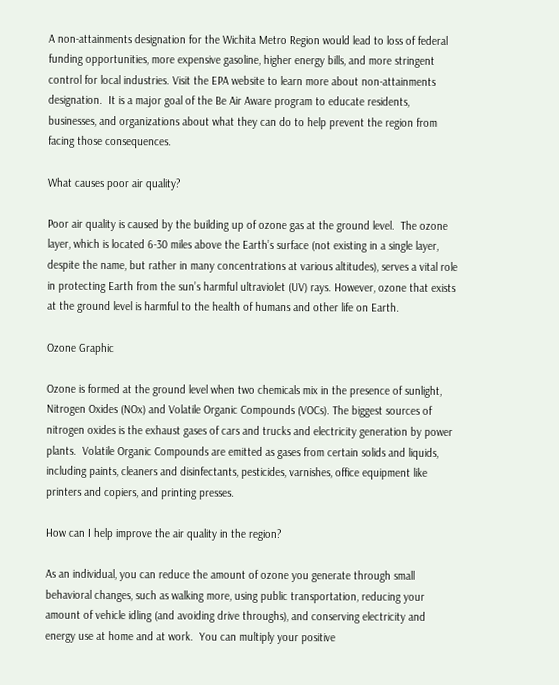A non-attainments designation for the Wichita Metro Region would lead to loss of federal funding opportunities, more expensive gasoline, higher energy bills, and more stringent control for local industries. Visit the EPA website to learn more about non-attainments designation.  It is a major goal of the Be Air Aware program to educate residents, businesses, and organizations about what they can do to help prevent the region from facing those consequences.

What causes poor air quality?

Poor air quality is caused by the building up of ozone gas at the ground level.  The ozone layer, which is located 6-30 miles above the Earth’s surface (not existing in a single layer, despite the name, but rather in many concentrations at various altitudes), serves a vital role in protecting Earth from the sun’s harmful ultraviolet (UV) rays. However, ozone that exists at the ground level is harmful to the health of humans and other life on Earth.

Ozone Graphic

Ozone is formed at the ground level when two chemicals mix in the presence of sunlight, Nitrogen Oxides (NOx) and Volatile Organic Compounds (VOCs). The biggest sources of nitrogen oxides is the exhaust gases of cars and trucks and electricity generation by power plants.  Volatile Organic Compounds are emitted as gases from certain solids and liquids, including paints, cleaners and disinfectants, pesticides, varnishes, office equipment like printers and copiers, and printing presses.

How can I help improve the air quality in the region?

As an individual, you can reduce the amount of ozone you generate through small behavioral changes, such as walking more, using public transportation, reducing your amount of vehicle idling (and avoiding drive throughs), and conserving electricity and energy use at home and at work.  You can multiply your positive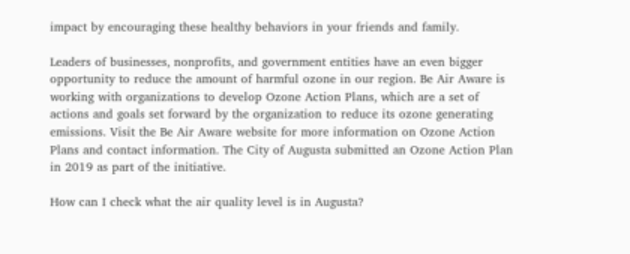impact by encouraging these healthy behaviors in your friends and family.

Leaders of businesses, nonprofits, and government entities have an even bigger opportunity to reduce the amount of harmful ozone in our region. Be Air Aware is working with organizations to develop Ozone Action Plans, which are a set of actions and goals set forward by the organization to reduce its ozone generating emissions. Visit the Be Air Aware website for more information on Ozone Action Plans and contact information. The City of Augusta submitted an Ozone Action Plan in 2019 as part of the initiative.

How can I check what the air quality level is in Augusta?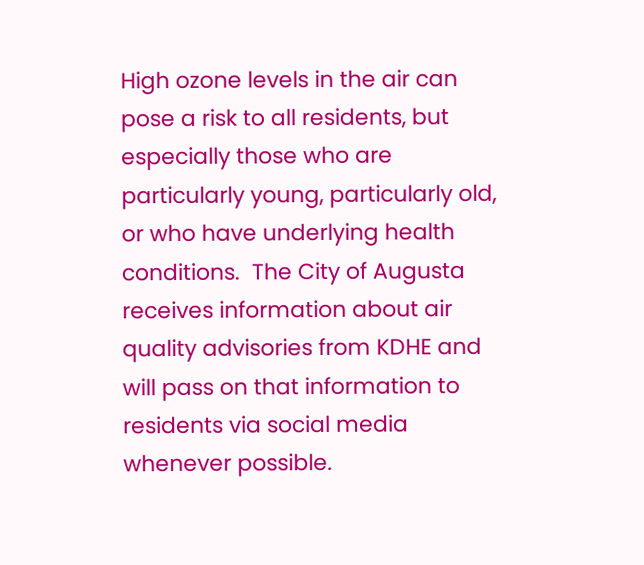High ozone levels in the air can pose a risk to all residents, but especially those who are particularly young, particularly old, or who have underlying health conditions.  The City of Augusta receives information about air quality advisories from KDHE and will pass on that information to residents via social media whenever possible.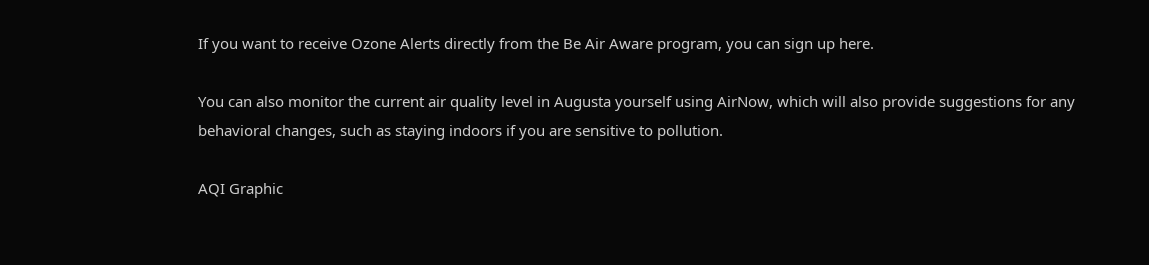If you want to receive Ozone Alerts directly from the Be Air Aware program, you can sign up here.

You can also monitor the current air quality level in Augusta yourself using AirNow, which will also provide suggestions for any behavioral changes, such as staying indoors if you are sensitive to pollution.

AQI Graphic